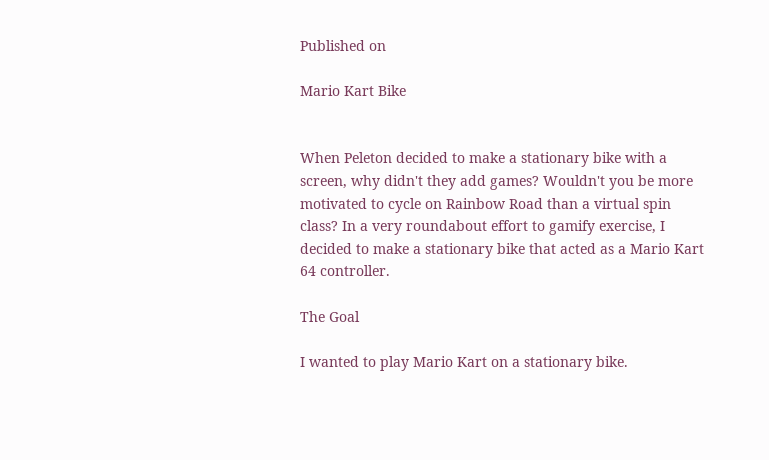Published on

Mario Kart Bike


When Peleton decided to make a stationary bike with a screen, why didn't they add games? Wouldn't you be more motivated to cycle on Rainbow Road than a virtual spin class? In a very roundabout effort to gamify exercise, I decided to make a stationary bike that acted as a Mario Kart 64 controller.

The Goal

I wanted to play Mario Kart on a stationary bike.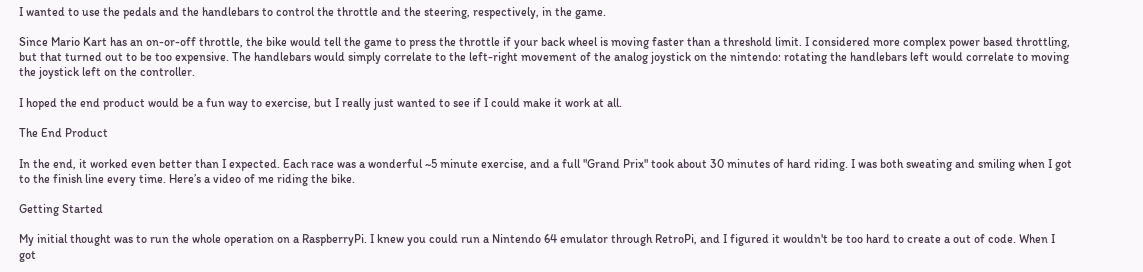I wanted to use the pedals and the handlebars to control the throttle and the steering, respectively, in the game.

Since Mario Kart has an on-or-off throttle, the bike would tell the game to press the throttle if your back wheel is moving faster than a threshold limit. I considered more complex power based throttling, but that turned out to be too expensive. The handlebars would simply correlate to the left-right movement of the analog joystick on the nintendo: rotating the handlebars left would correlate to moving the joystick left on the controller.

I hoped the end product would be a fun way to exercise, but I really just wanted to see if I could make it work at all.

The End Product

In the end, it worked even better than I expected. Each race was a wonderful ~5 minute exercise, and a full "Grand Prix" took about 30 minutes of hard riding. I was both sweating and smiling when I got to the finish line every time. Here’s a video of me riding the bike.

Getting Started

My initial thought was to run the whole operation on a RaspberryPi. I knew you could run a Nintendo 64 emulator through RetroPi, and I figured it wouldn't be too hard to create a out of code. When I got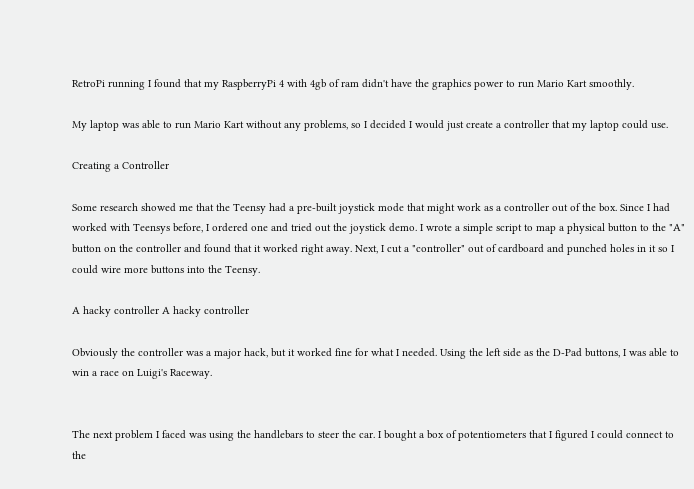RetroPi running I found that my RaspberryPi 4 with 4gb of ram didn't have the graphics power to run Mario Kart smoothly.

My laptop was able to run Mario Kart without any problems, so I decided I would just create a controller that my laptop could use.

Creating a Controller

Some research showed me that the Teensy had a pre-built joystick mode that might work as a controller out of the box. Since I had worked with Teensys before, I ordered one and tried out the joystick demo. I wrote a simple script to map a physical button to the "A" button on the controller and found that it worked right away. Next, I cut a "controller" out of cardboard and punched holes in it so I could wire more buttons into the Teensy.

A hacky controller A hacky controller

Obviously the controller was a major hack, but it worked fine for what I needed. Using the left side as the D-Pad buttons, I was able to win a race on Luigi's Raceway.


The next problem I faced was using the handlebars to steer the car. I bought a box of potentiometers that I figured I could connect to the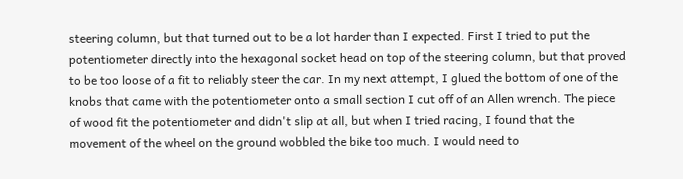steering column, but that turned out to be a lot harder than I expected. First I tried to put the potentiometer directly into the hexagonal socket head on top of the steering column, but that proved to be too loose of a fit to reliably steer the car. In my next attempt, I glued the bottom of one of the knobs that came with the potentiometer onto a small section I cut off of an Allen wrench. The piece of wood fit the potentiometer and didn't slip at all, but when I tried racing, I found that the movement of the wheel on the ground wobbled the bike too much. I would need to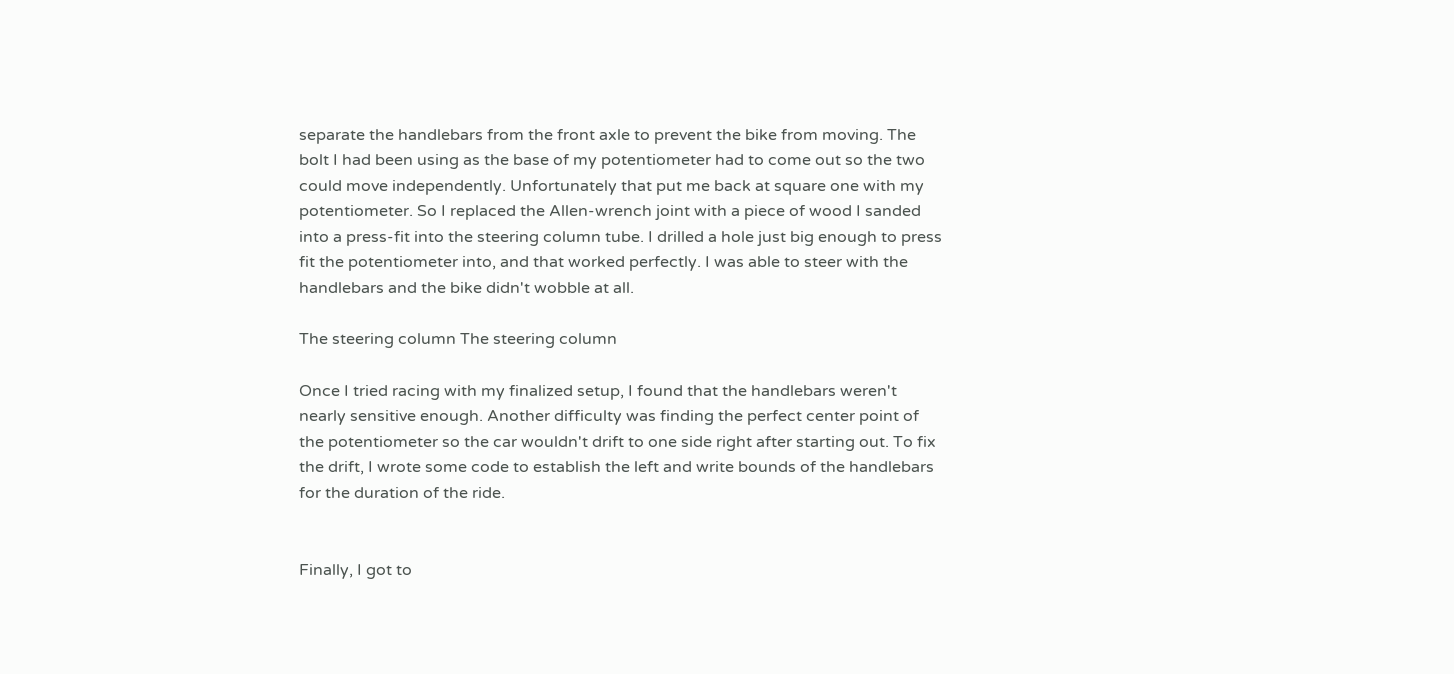separate the handlebars from the front axle to prevent the bike from moving. The bolt I had been using as the base of my potentiometer had to come out so the two could move independently. Unfortunately that put me back at square one with my potentiometer. So I replaced the Allen-wrench joint with a piece of wood I sanded into a press-fit into the steering column tube. I drilled a hole just big enough to press fit the potentiometer into, and that worked perfectly. I was able to steer with the handlebars and the bike didn't wobble at all.

The steering column The steering column

Once I tried racing with my finalized setup, I found that the handlebars weren't nearly sensitive enough. Another difficulty was finding the perfect center point of the potentiometer so the car wouldn't drift to one side right after starting out. To fix the drift, I wrote some code to establish the left and write bounds of the handlebars for the duration of the ride.


Finally, I got to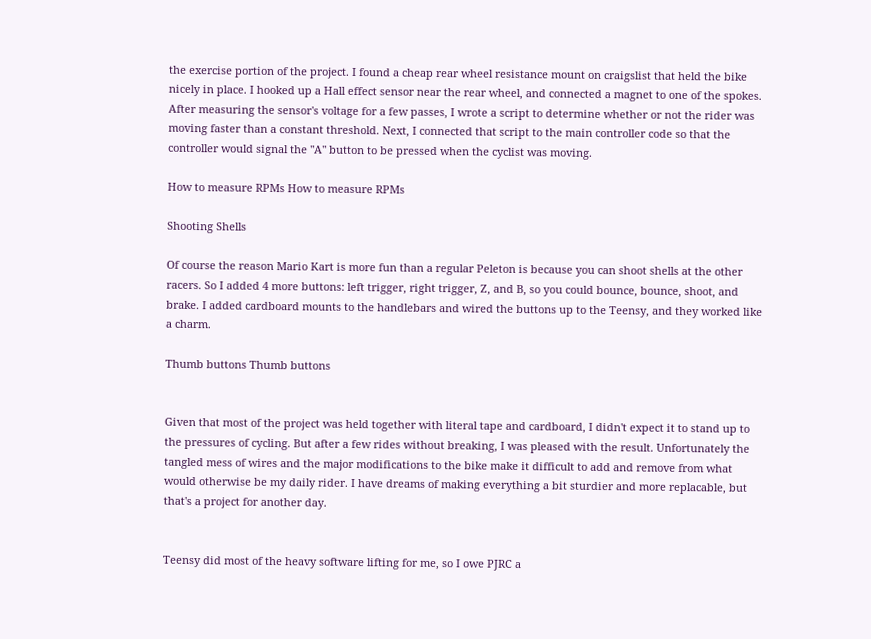the exercise portion of the project. I found a cheap rear wheel resistance mount on craigslist that held the bike nicely in place. I hooked up a Hall effect sensor near the rear wheel, and connected a magnet to one of the spokes. After measuring the sensor's voltage for a few passes, I wrote a script to determine whether or not the rider was moving faster than a constant threshold. Next, I connected that script to the main controller code so that the controller would signal the "A" button to be pressed when the cyclist was moving.

How to measure RPMs How to measure RPMs

Shooting Shells

Of course the reason Mario Kart is more fun than a regular Peleton is because you can shoot shells at the other racers. So I added 4 more buttons: left trigger, right trigger, Z, and B, so you could bounce, bounce, shoot, and brake. I added cardboard mounts to the handlebars and wired the buttons up to the Teensy, and they worked like a charm.

Thumb buttons Thumb buttons


Given that most of the project was held together with literal tape and cardboard, I didn't expect it to stand up to the pressures of cycling. But after a few rides without breaking, I was pleased with the result. Unfortunately the tangled mess of wires and the major modifications to the bike make it difficult to add and remove from what would otherwise be my daily rider. I have dreams of making everything a bit sturdier and more replacable, but that's a project for another day.


Teensy did most of the heavy software lifting for me, so I owe PJRC a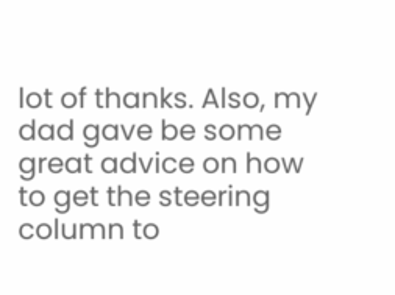lot of thanks. Also, my dad gave be some great advice on how to get the steering column to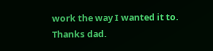work the way I wanted it to. Thanks dad.